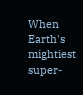When Earth's mightiest super-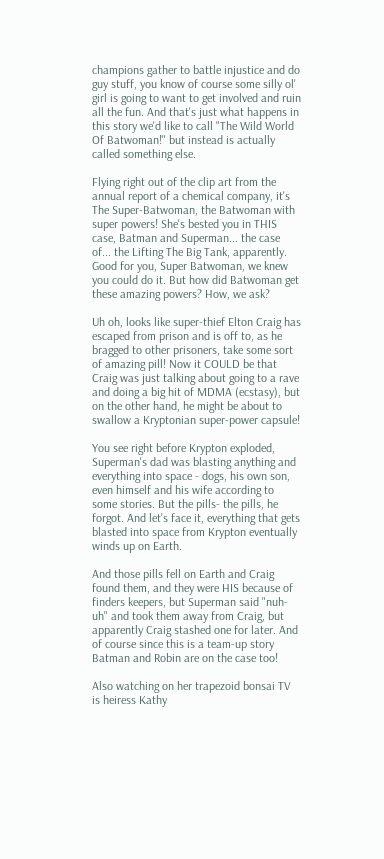champions gather to battle injustice and do guy stuff, you know of course some silly ol' girl is going to want to get involved and ruin all the fun. And that's just what happens in this story we'd like to call "The Wild World Of Batwoman!" but instead is actually called something else.

Flying right out of the clip art from the annual report of a chemical company, it's The Super-Batwoman, the Batwoman with super powers! She's bested you in THIS case, Batman and Superman... the case of... the Lifting The Big Tank, apparently. Good for you, Super Batwoman, we knew you could do it. But how did Batwoman get these amazing powers? How, we ask?

Uh oh, looks like super-thief Elton Craig has escaped from prison and is off to, as he bragged to other prisoners, take some sort of amazing pill! Now it COULD be that Craig was just talking about going to a rave and doing a big hit of MDMA (ecstasy), but on the other hand, he might be about to swallow a Kryptonian super-power capsule!

You see right before Krypton exploded, Superman's dad was blasting anything and everything into space - dogs, his own son, even himself and his wife according to some stories. But the pills- the pills, he forgot. And let's face it, everything that gets blasted into space from Krypton eventually winds up on Earth.

And those pills fell on Earth and Craig found them, and they were HIS because of finders keepers, but Superman said "nuh-uh" and took them away from Craig, but apparently Craig stashed one for later. And of course since this is a team-up story Batman and Robin are on the case too!

Also watching on her trapezoid bonsai TV is heiress Kathy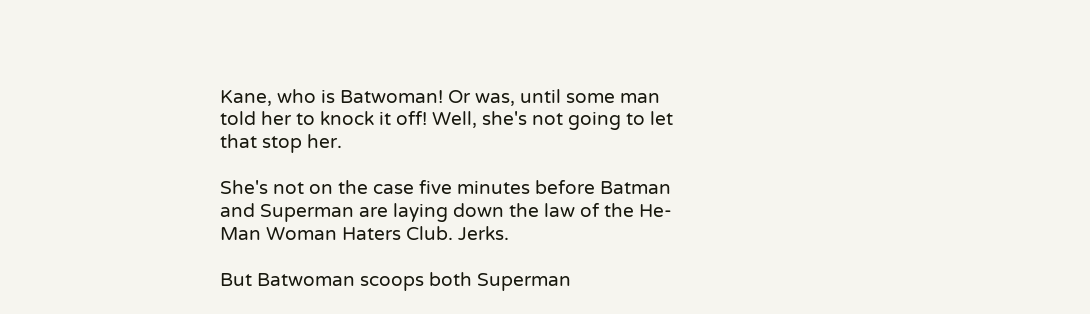Kane, who is Batwoman! Or was, until some man told her to knock it off! Well, she's not going to let that stop her.

She's not on the case five minutes before Batman and Superman are laying down the law of the He-Man Woman Haters Club. Jerks.

But Batwoman scoops both Superman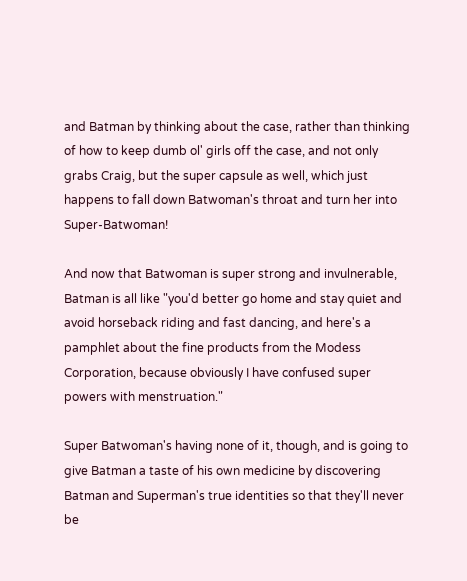and Batman by thinking about the case, rather than thinking of how to keep dumb ol' girls off the case, and not only grabs Craig, but the super capsule as well, which just happens to fall down Batwoman's throat and turn her into Super-Batwoman!

And now that Batwoman is super strong and invulnerable, Batman is all like "you'd better go home and stay quiet and avoid horseback riding and fast dancing, and here's a pamphlet about the fine products from the Modess Corporation, because obviously I have confused super powers with menstruation."

Super Batwoman's having none of it, though, and is going to give Batman a taste of his own medicine by discovering Batman and Superman's true identities so that they'll never be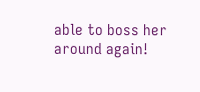able to boss her around again!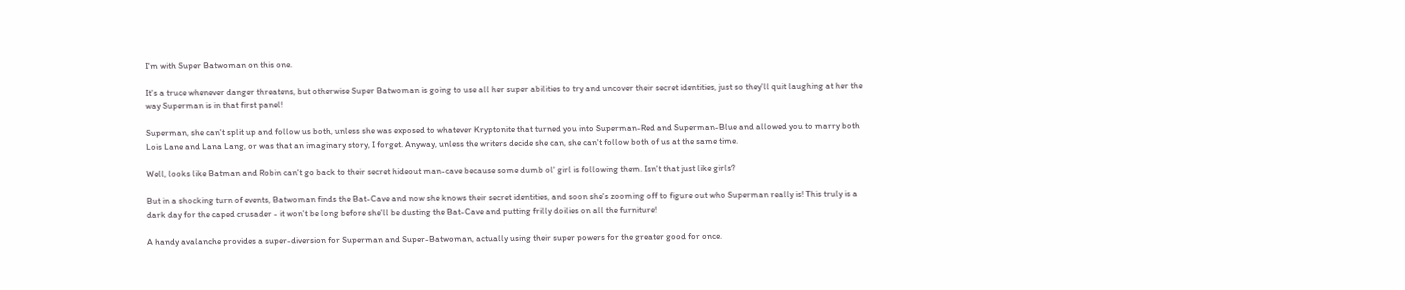I'm with Super Batwoman on this one.

It's a truce whenever danger threatens, but otherwise Super Batwoman is going to use all her super abilities to try and uncover their secret identities, just so they'll quit laughing at her the way Superman is in that first panel!

Superman, she can't split up and follow us both, unless she was exposed to whatever Kryptonite that turned you into Superman-Red and Superman-Blue and allowed you to marry both Lois Lane and Lana Lang, or was that an imaginary story, I forget. Anyway, unless the writers decide she can, she can't follow both of us at the same time.

Well, looks like Batman and Robin can't go back to their secret hideout man-cave because some dumb ol' girl is following them. Isn't that just like girls?

But in a shocking turn of events, Batwoman finds the Bat-Cave and now she knows their secret identities, and soon she's zooming off to figure out who Superman really is! This truly is a dark day for the caped crusader - it won't be long before she'll be dusting the Bat-Cave and putting frilly doilies on all the furniture!

A handy avalanche provides a super-diversion for Superman and Super-Batwoman, actually using their super powers for the greater good for once.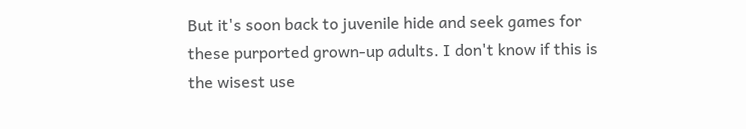But it's soon back to juvenile hide and seek games for these purported grown-up adults. I don't know if this is the wisest use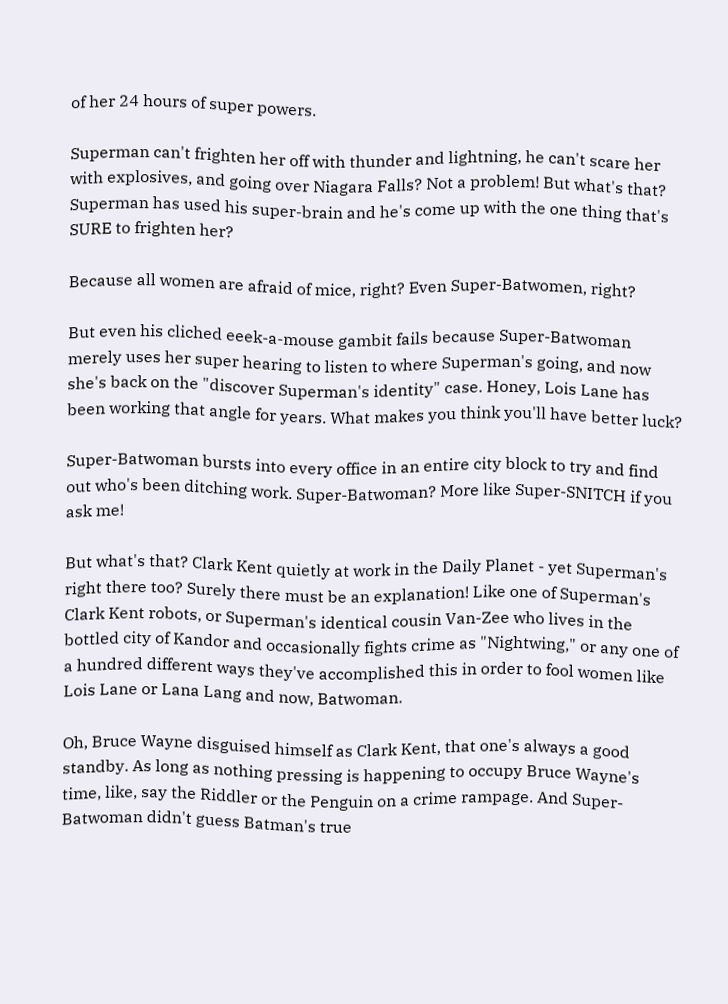of her 24 hours of super powers.

Superman can't frighten her off with thunder and lightning, he can't scare her with explosives, and going over Niagara Falls? Not a problem! But what's that? Superman has used his super-brain and he's come up with the one thing that's SURE to frighten her?

Because all women are afraid of mice, right? Even Super-Batwomen, right?

But even his cliched eeek-a-mouse gambit fails because Super-Batwoman merely uses her super hearing to listen to where Superman's going, and now she's back on the "discover Superman's identity" case. Honey, Lois Lane has been working that angle for years. What makes you think you'll have better luck?

Super-Batwoman bursts into every office in an entire city block to try and find out who's been ditching work. Super-Batwoman? More like Super-SNITCH if you ask me!

But what's that? Clark Kent quietly at work in the Daily Planet - yet Superman's right there too? Surely there must be an explanation! Like one of Superman's Clark Kent robots, or Superman's identical cousin Van-Zee who lives in the bottled city of Kandor and occasionally fights crime as "Nightwing," or any one of a hundred different ways they've accomplished this in order to fool women like Lois Lane or Lana Lang and now, Batwoman.

Oh, Bruce Wayne disguised himself as Clark Kent, that one's always a good standby. As long as nothing pressing is happening to occupy Bruce Wayne's time, like, say the Riddler or the Penguin on a crime rampage. And Super-Batwoman didn't guess Batman's true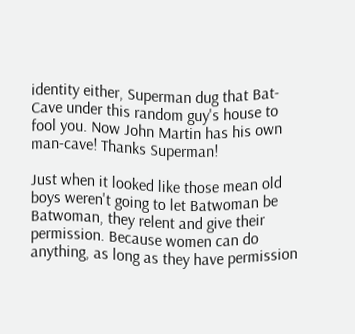identity either, Superman dug that Bat-Cave under this random guy's house to fool you. Now John Martin has his own man-cave! Thanks Superman!

Just when it looked like those mean old boys weren't going to let Batwoman be Batwoman, they relent and give their permission. Because women can do anything, as long as they have permission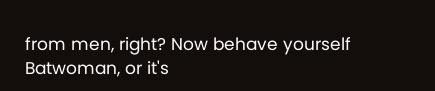from men, right? Now behave yourself Batwoman, or it's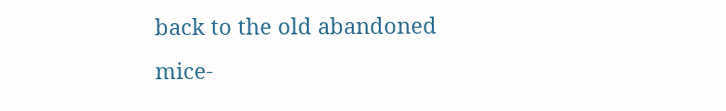back to the old abandoned mice-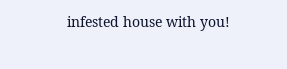infested house with you!